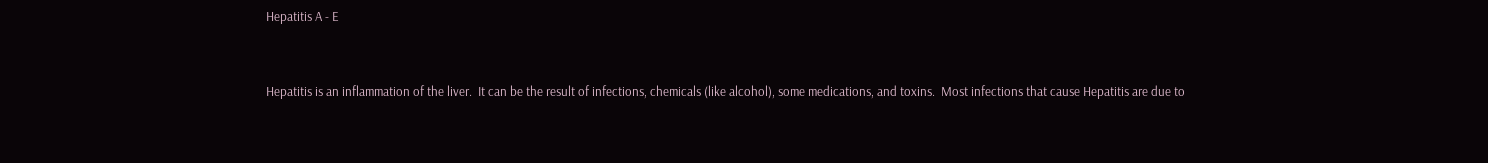Hepatitis A - E


Hepatitis is an inflammation of the liver.  It can be the result of infections, chemicals (like alcohol), some medications, and toxins.  Most infections that cause Hepatitis are due to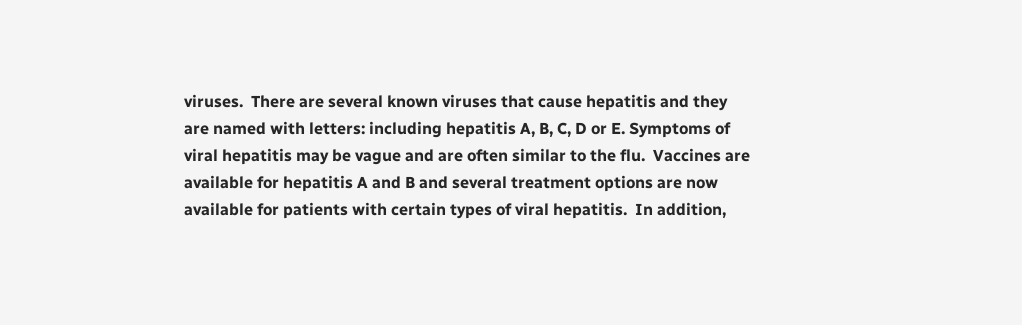viruses.  There are several known viruses that cause hepatitis and they are named with letters: including hepatitis A, B, C, D or E. Symptoms of viral hepatitis may be vague and are often similar to the flu.  Vaccines are available for hepatitis A and B and several treatment options are now available for patients with certain types of viral hepatitis.  In addition,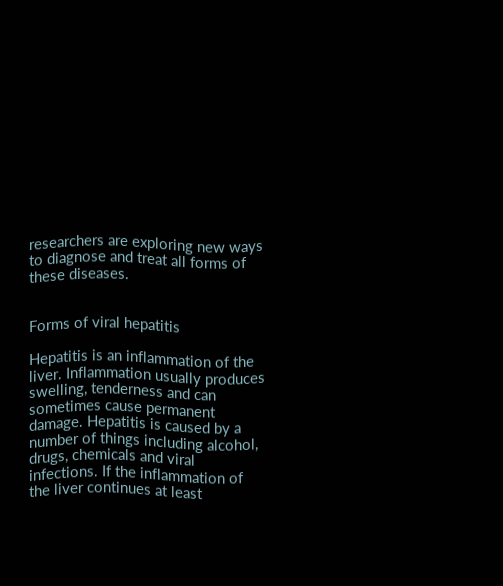researchers are exploring new ways to diagnose and treat all forms of these diseases.


Forms of viral hepatitis

Hepatitis is an inflammation of the liver. Inflammation usually produces swelling, tenderness and can sometimes cause permanent damage. Hepatitis is caused by a number of things including alcohol, drugs, chemicals and viral infections. If the inflammation of the liver continues at least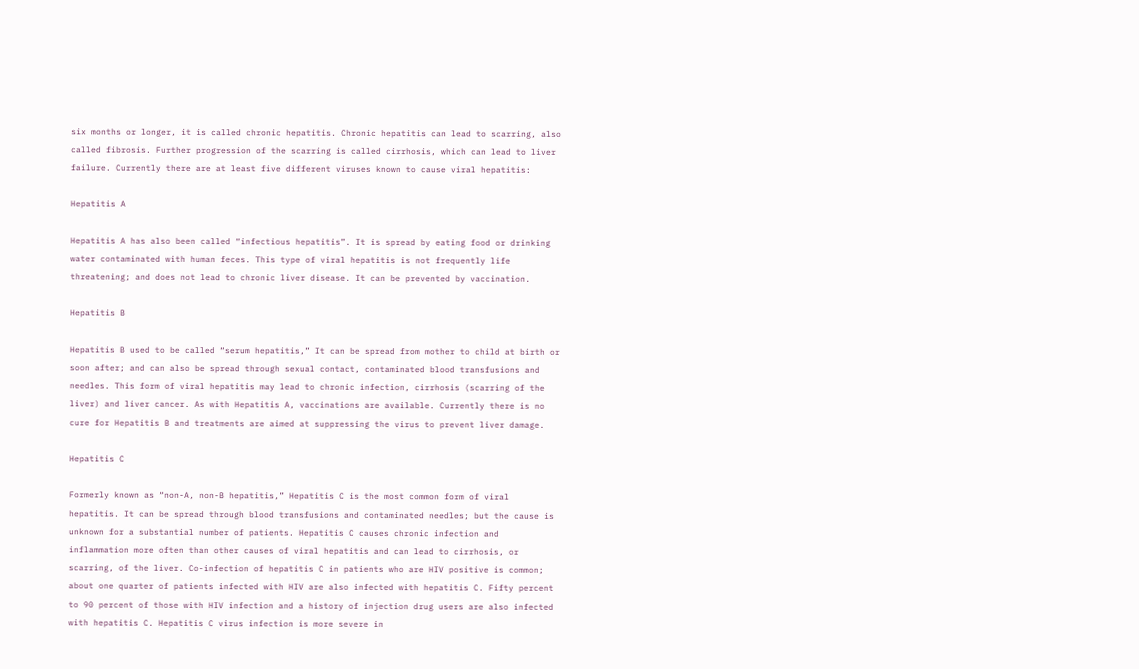six months or longer, it is called chronic hepatitis. Chronic hepatitis can lead to scarring, also called fibrosis. Further progression of the scarring is called cirrhosis, which can lead to liver failure. Currently there are at least five different viruses known to cause viral hepatitis:

Hepatitis A

Hepatitis A has also been called “infectious hepatitis”. It is spread by eating food or drinking water contaminated with human feces. This type of viral hepatitis is not frequently life threatening; and does not lead to chronic liver disease. It can be prevented by vaccination.

Hepatitis B

Hepatitis B used to be called “serum hepatitis,” It can be spread from mother to child at birth or soon after; and can also be spread through sexual contact, contaminated blood transfusions and needles. This form of viral hepatitis may lead to chronic infection, cirrhosis (scarring of the liver) and liver cancer. As with Hepatitis A, vaccinations are available. Currently there is no cure for Hepatitis B and treatments are aimed at suppressing the virus to prevent liver damage.

Hepatitis C

Formerly known as “non-A, non-B hepatitis,” Hepatitis C is the most common form of viral hepatitis. It can be spread through blood transfusions and contaminated needles; but the cause is unknown for a substantial number of patients. Hepatitis C causes chronic infection and inflammation more often than other causes of viral hepatitis and can lead to cirrhosis, or scarring, of the liver. Co-infection of hepatitis C in patients who are HIV positive is common; about one quarter of patients infected with HIV are also infected with hepatitis C. Fifty percent to 90 percent of those with HIV infection and a history of injection drug users are also infected with hepatitis C. Hepatitis C virus infection is more severe in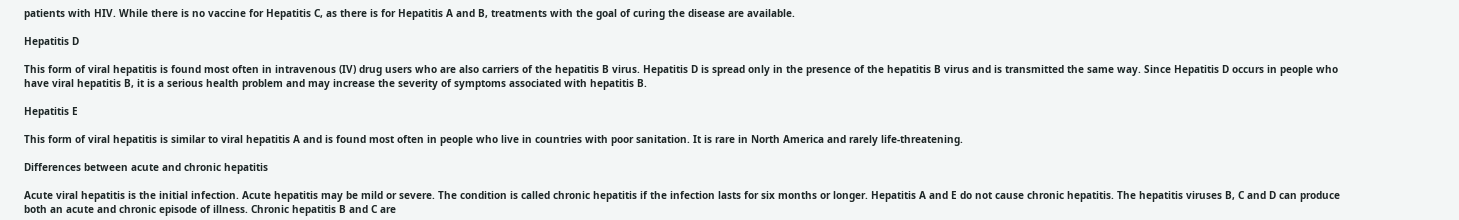patients with HIV. While there is no vaccine for Hepatitis C, as there is for Hepatitis A and B, treatments with the goal of curing the disease are available.

Hepatitis D

This form of viral hepatitis is found most often in intravenous (IV) drug users who are also carriers of the hepatitis B virus. Hepatitis D is spread only in the presence of the hepatitis B virus and is transmitted the same way. Since Hepatitis D occurs in people who have viral hepatitis B, it is a serious health problem and may increase the severity of symptoms associated with hepatitis B.

Hepatitis E

This form of viral hepatitis is similar to viral hepatitis A and is found most often in people who live in countries with poor sanitation. It is rare in North America and rarely life-threatening.

Differences between acute and chronic hepatitis

Acute viral hepatitis is the initial infection. Acute hepatitis may be mild or severe. The condition is called chronic hepatitis if the infection lasts for six months or longer. Hepatitis A and E do not cause chronic hepatitis. The hepatitis viruses B, C and D can produce both an acute and chronic episode of illness. Chronic hepatitis B and C are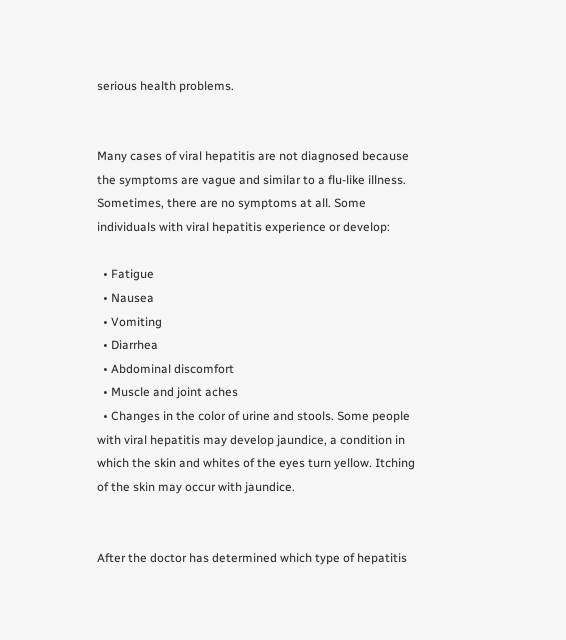serious health problems.


Many cases of viral hepatitis are not diagnosed because the symptoms are vague and similar to a flu-like illness. Sometimes, there are no symptoms at all. Some individuals with viral hepatitis experience or develop:

  • Fatigue
  • Nausea
  • Vomiting
  • Diarrhea
  • Abdominal discomfort
  • Muscle and joint aches
  • Changes in the color of urine and stools. Some people with viral hepatitis may develop jaundice, a condition in which the skin and whites of the eyes turn yellow. Itching of the skin may occur with jaundice.


After the doctor has determined which type of hepatitis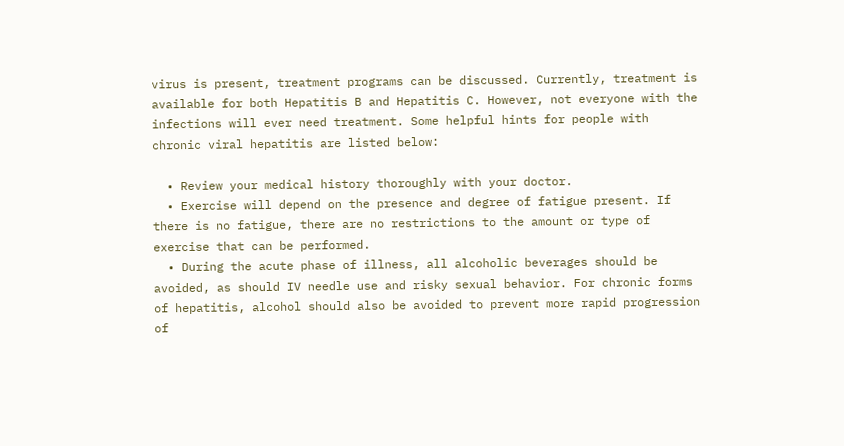virus is present, treatment programs can be discussed. Currently, treatment is available for both Hepatitis B and Hepatitis C. However, not everyone with the infections will ever need treatment. Some helpful hints for people with chronic viral hepatitis are listed below:

  • Review your medical history thoroughly with your doctor.
  • Exercise will depend on the presence and degree of fatigue present. If there is no fatigue, there are no restrictions to the amount or type of exercise that can be performed.
  • During the acute phase of illness, all alcoholic beverages should be avoided, as should IV needle use and risky sexual behavior. For chronic forms of hepatitis, alcohol should also be avoided to prevent more rapid progression of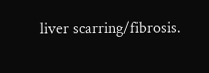liver scarring/fibrosis.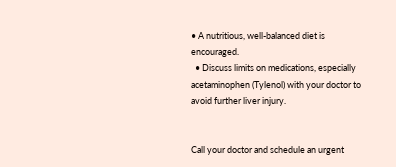• A nutritious, well-balanced diet is encouraged.
  • Discuss limits on medications, especially acetaminophen (Tylenol) with your doctor to avoid further liver injury.


Call your doctor and schedule an urgent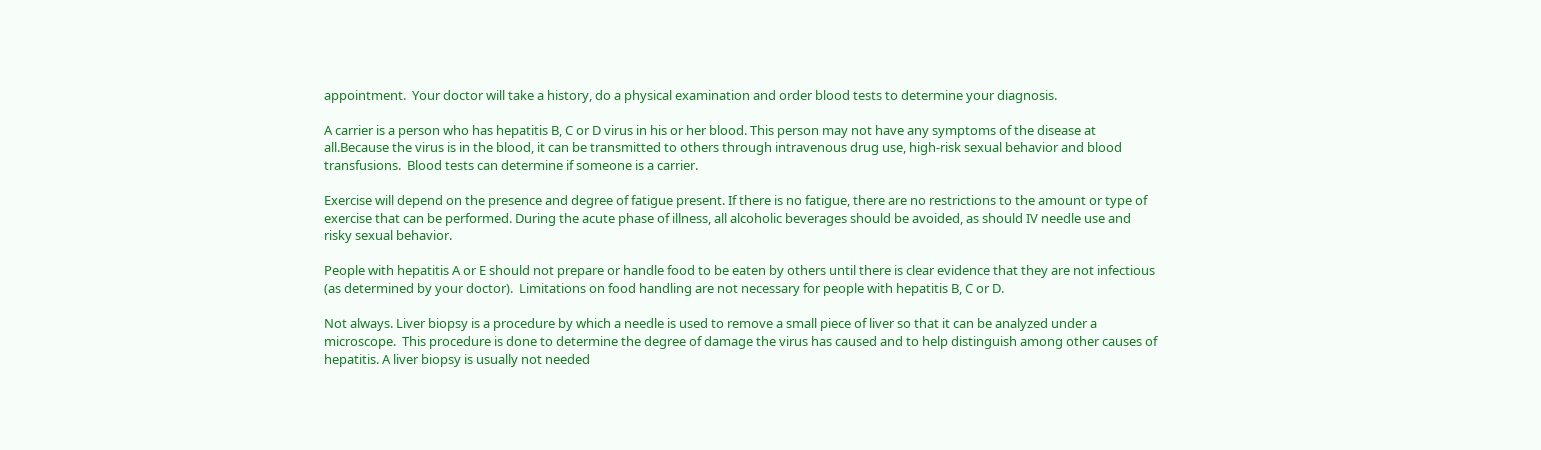appointment.  Your doctor will take a history, do a physical examination and order blood tests to determine your diagnosis.

A carrier is a person who has hepatitis B, C or D virus in his or her blood. This person may not have any symptoms of the disease at all.Because the virus is in the blood, it can be transmitted to others through intravenous drug use, high-risk sexual behavior and blood transfusions.  Blood tests can determine if someone is a carrier.

Exercise will depend on the presence and degree of fatigue present. If there is no fatigue, there are no restrictions to the amount or type of exercise that can be performed. During the acute phase of illness, all alcoholic beverages should be avoided, as should IV needle use and risky sexual behavior.

People with hepatitis A or E should not prepare or handle food to be eaten by others until there is clear evidence that they are not infectious (as determined by your doctor).  Limitations on food handling are not necessary for people with hepatitis B, C or D.

Not always. Liver biopsy is a procedure by which a needle is used to remove a small piece of liver so that it can be analyzed under a microscope.  This procedure is done to determine the degree of damage the virus has caused and to help distinguish among other causes of hepatitis. A liver biopsy is usually not needed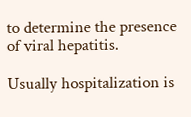to determine the presence of viral hepatitis.

Usually hospitalization is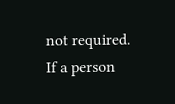not required. If a person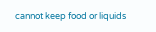cannot keep food or liquids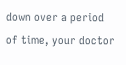down over a period of time, your doctor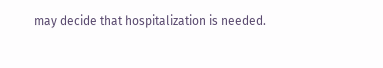may decide that hospitalization is needed.